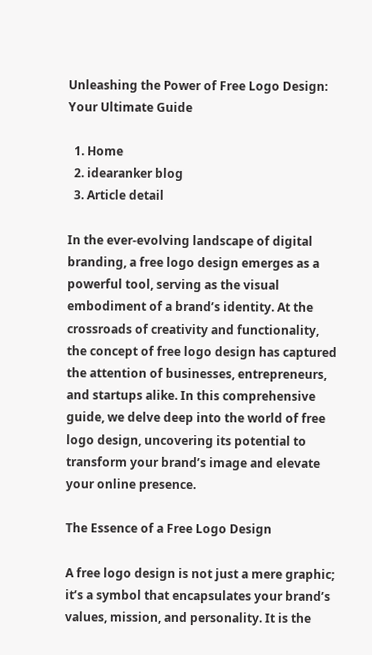Unleashing the Power of Free Logo Design: Your Ultimate Guide

  1. Home
  2. idearanker blog
  3. Article detail

In the ever-evolving landscape of digital branding, a free logo design emerges as a powerful tool, serving as the visual embodiment of a brand’s identity. At the crossroads of creativity and functionality, the concept of free logo design has captured the attention of businesses, entrepreneurs, and startups alike. In this comprehensive guide, we delve deep into the world of free logo design, uncovering its potential to transform your brand’s image and elevate your online presence.

The Essence of a Free Logo Design

A free logo design is not just a mere graphic; it’s a symbol that encapsulates your brand’s values, mission, and personality. It is the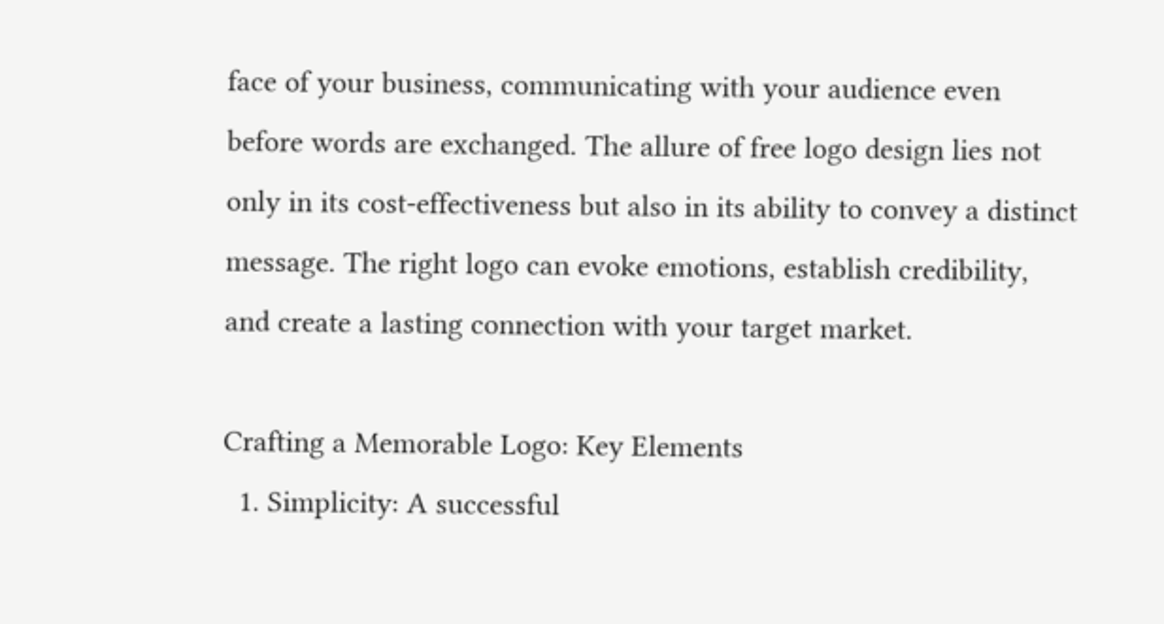face of your business, communicating with your audience even before words are exchanged. The allure of free logo design lies not only in its cost-effectiveness but also in its ability to convey a distinct message. The right logo can evoke emotions, establish credibility, and create a lasting connection with your target market.

Crafting a Memorable Logo: Key Elements
  1. Simplicity: A successful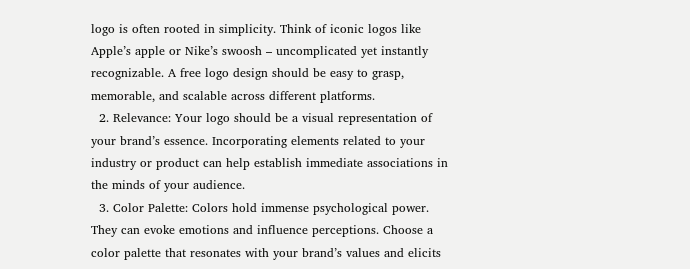logo is often rooted in simplicity. Think of iconic logos like Apple’s apple or Nike’s swoosh – uncomplicated yet instantly recognizable. A free logo design should be easy to grasp, memorable, and scalable across different platforms.
  2. Relevance: Your logo should be a visual representation of your brand’s essence. Incorporating elements related to your industry or product can help establish immediate associations in the minds of your audience.
  3. Color Palette: Colors hold immense psychological power. They can evoke emotions and influence perceptions. Choose a color palette that resonates with your brand’s values and elicits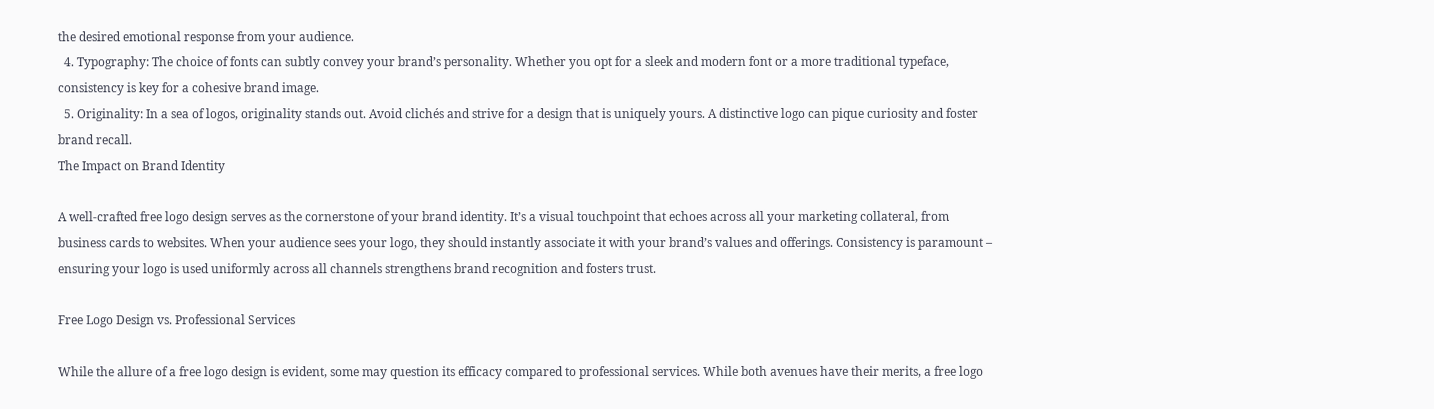the desired emotional response from your audience.
  4. Typography: The choice of fonts can subtly convey your brand’s personality. Whether you opt for a sleek and modern font or a more traditional typeface, consistency is key for a cohesive brand image.
  5. Originality: In a sea of logos, originality stands out. Avoid clichés and strive for a design that is uniquely yours. A distinctive logo can pique curiosity and foster brand recall.
The Impact on Brand Identity

A well-crafted free logo design serves as the cornerstone of your brand identity. It’s a visual touchpoint that echoes across all your marketing collateral, from business cards to websites. When your audience sees your logo, they should instantly associate it with your brand’s values and offerings. Consistency is paramount – ensuring your logo is used uniformly across all channels strengthens brand recognition and fosters trust.

Free Logo Design vs. Professional Services

While the allure of a free logo design is evident, some may question its efficacy compared to professional services. While both avenues have their merits, a free logo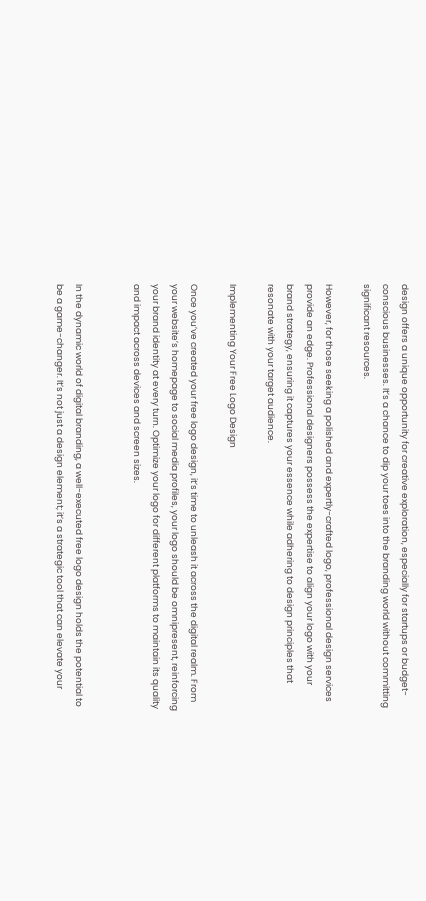design offers a unique opportunity for creative exploration, especially for startups or budget-conscious businesses. It’s a chance to dip your toes into the branding world without committing significant resources.

However, for those seeking a polished and expertly-crafted logo, professional design services provide an edge. Professional designers possess the expertise to align your logo with your brand strategy, ensuring it captures your essence while adhering to design principles that resonate with your target audience.

Implementing Your Free Logo Design

Once you’ve created your free logo design, it’s time to unleash it across the digital realm. From your website’s homepage to social media profiles, your logo should be omnipresent, reinforcing your brand identity at every turn. Optimize your logo for different platforms to maintain its quality and impact across devices and screen sizes.


In the dynamic world of digital branding, a well-executed free logo design holds the potential to be a game-changer. It’s not just a design element; it’s a strategic tool that can elevate your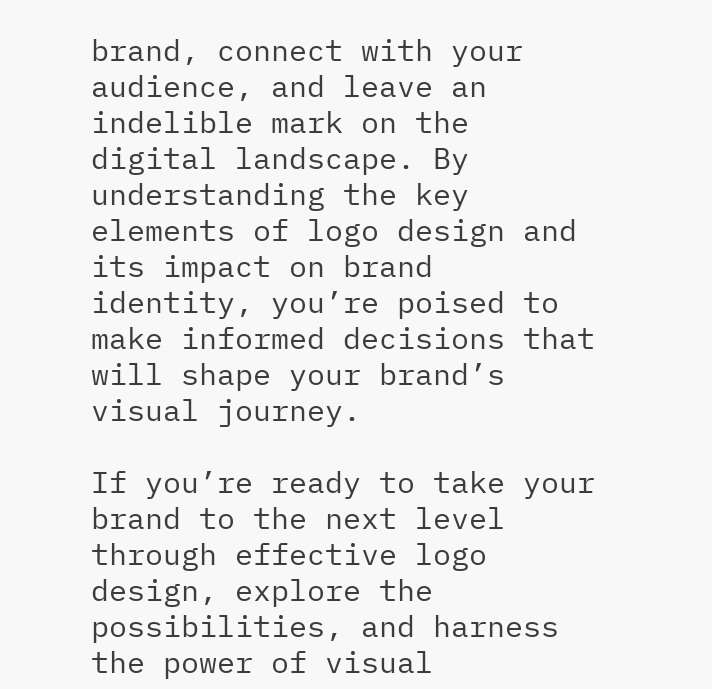brand, connect with your audience, and leave an indelible mark on the digital landscape. By understanding the key elements of logo design and its impact on brand identity, you’re poised to make informed decisions that will shape your brand’s visual journey.

If you’re ready to take your brand to the next level through effective logo design, explore the possibilities, and harness the power of visual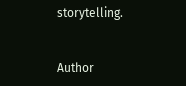storytelling.


Author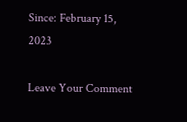Since: February 15, 2023

Leave Your Comment